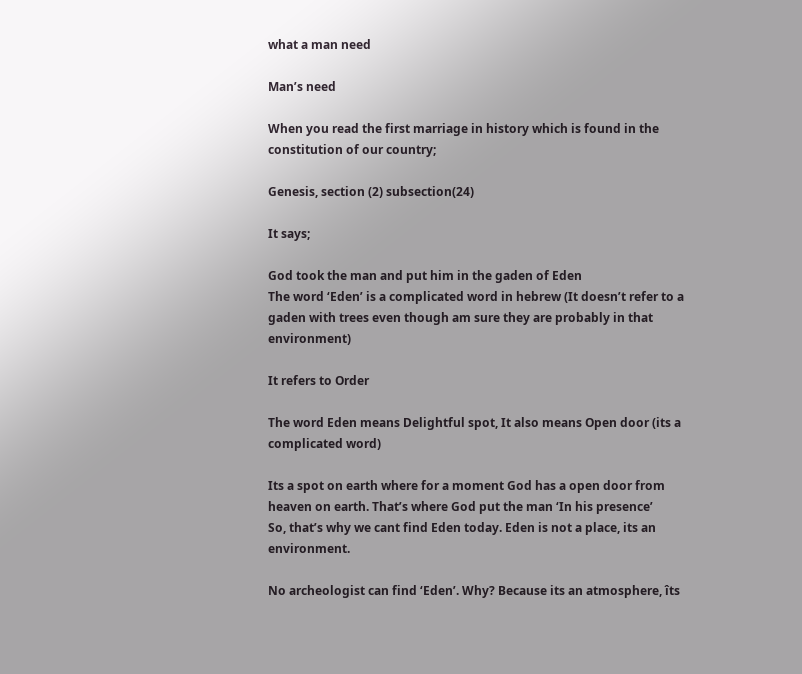what a man need

Man’s need

When you read the first marriage in history which is found in the constitution of our country;

Genesis, section (2) subsection(24)

It says;

God took the man and put him in the gaden of Eden
The word ‘Eden’ is a complicated word in hebrew (It doesn’t refer to a gaden with trees even though am sure they are probably in that environment)

It refers to Order

The word Eden means Delightful spot, It also means Open door (its a complicated word)

Its a spot on earth where for a moment God has a open door from heaven on earth. That’s where God put the man ‘In his presence’
So, that’s why we cant find Eden today. Eden is not a place, its an environment.

No archeologist can find ‘Eden’. Why? Because its an atmosphere, îts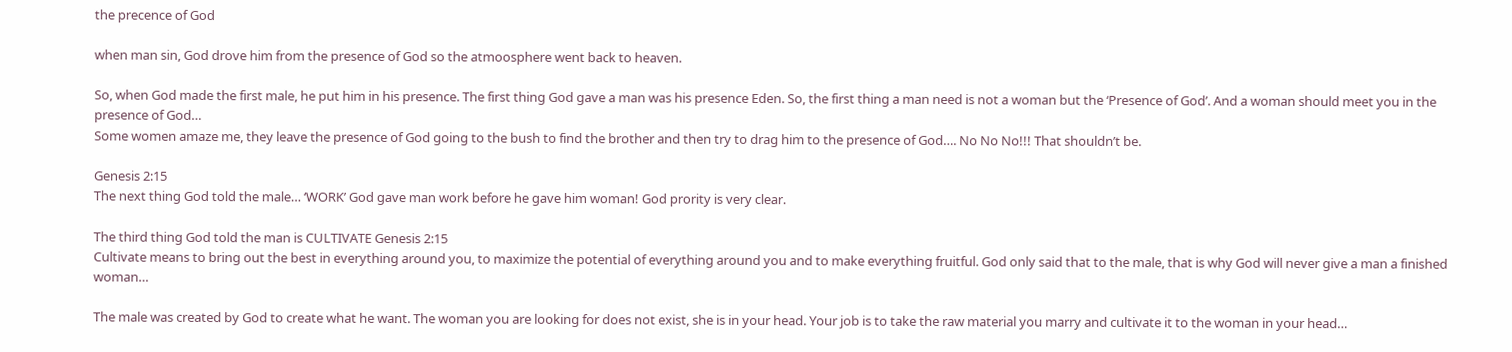the precence of God

when man sin, God drove him from the presence of God so the atmoosphere went back to heaven.

So, when God made the first male, he put him in his presence. The first thing God gave a man was his presence Eden. So, the first thing a man need is not a woman but the ‘Presence of God’. And a woman should meet you in the presence of God…
Some women amaze me, they leave the presence of God going to the bush to find the brother and then try to drag him to the presence of God…. No No No!!! That shouldn’t be.

Genesis 2:15
The next thing God told the male… ‘WORK’ God gave man work before he gave him woman! God prority is very clear.

The third thing God told the man is CULTIVATE Genesis 2:15
Cultivate means to bring out the best in everything around you, to maximize the potential of everything around you and to make everything fruitful. God only said that to the male, that is why God will never give a man a finished woman…

The male was created by God to create what he want. The woman you are looking for does not exist, she is in your head. Your job is to take the raw material you marry and cultivate it to the woman in your head…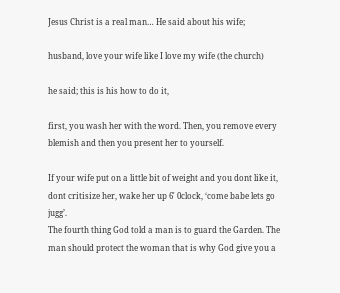Jesus Christ is a real man… He said about his wife;

husband, love your wife like I love my wife (the church)

he said; this is his how to do it,

first, you wash her with the word. Then, you remove every blemish and then you present her to yourself.

If your wife put on a little bit of weight and you dont like it, dont critisize her, wake her up 6′ 0clock, ‘come babe lets go jugg’.
The fourth thing God told a man is to guard the Garden. The man should protect the woman that is why God give you a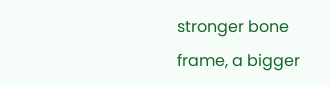stronger bone frame, a bigger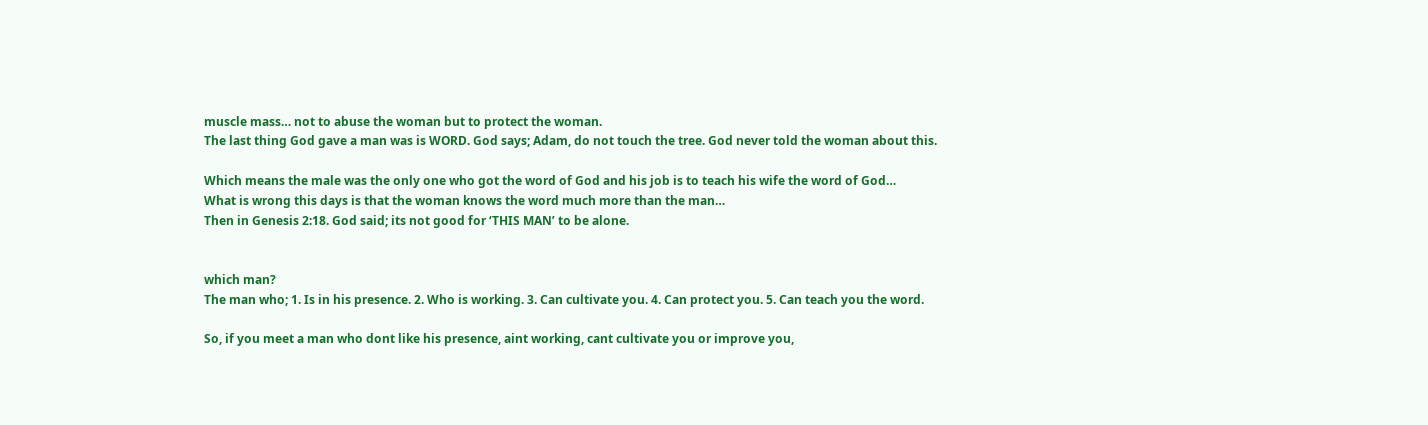muscle mass… not to abuse the woman but to protect the woman.
The last thing God gave a man was is WORD. God says; Adam, do not touch the tree. God never told the woman about this.

Which means the male was the only one who got the word of God and his job is to teach his wife the word of God…
What is wrong this days is that the woman knows the word much more than the man…
Then in Genesis 2:18. God said; its not good for ‘THIS MAN’ to be alone.


which man?
The man who; 1. Is in his presence. 2. Who is working. 3. Can cultivate you. 4. Can protect you. 5. Can teach you the word.

So, if you meet a man who dont like his presence, aint working, cant cultivate you or improve you,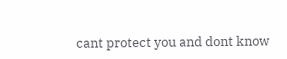cant protect you and dont know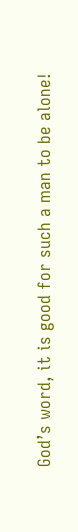God’s word, it is good for such a man to be alone!